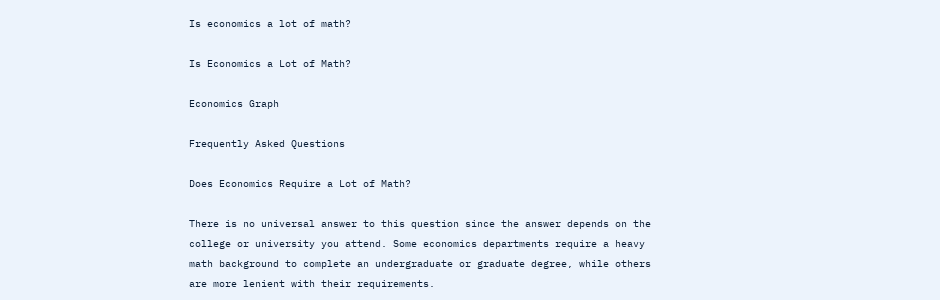Is economics a lot of math?

Is Economics a Lot of Math?

Economics Graph

Frequently Asked Questions

Does Economics Require a Lot of Math?

There is no universal answer to this question since the answer depends on the college or university you attend. Some economics departments require a heavy math background to complete an undergraduate or graduate degree, while others are more lenient with their requirements.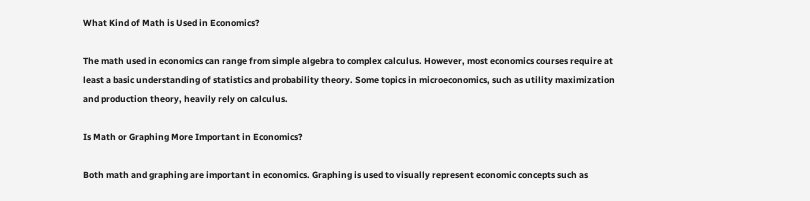What Kind of Math is Used in Economics?

The math used in economics can range from simple algebra to complex calculus. However, most economics courses require at least a basic understanding of statistics and probability theory. Some topics in microeconomics, such as utility maximization and production theory, heavily rely on calculus.

Is Math or Graphing More Important in Economics?

Both math and graphing are important in economics. Graphing is used to visually represent economic concepts such as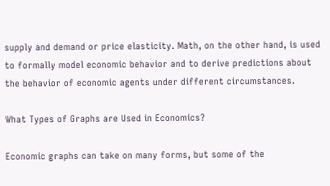supply and demand or price elasticity. Math, on the other hand, is used to formally model economic behavior and to derive predictions about the behavior of economic agents under different circumstances.

What Types of Graphs are Used in Economics?

Economic graphs can take on many forms, but some of the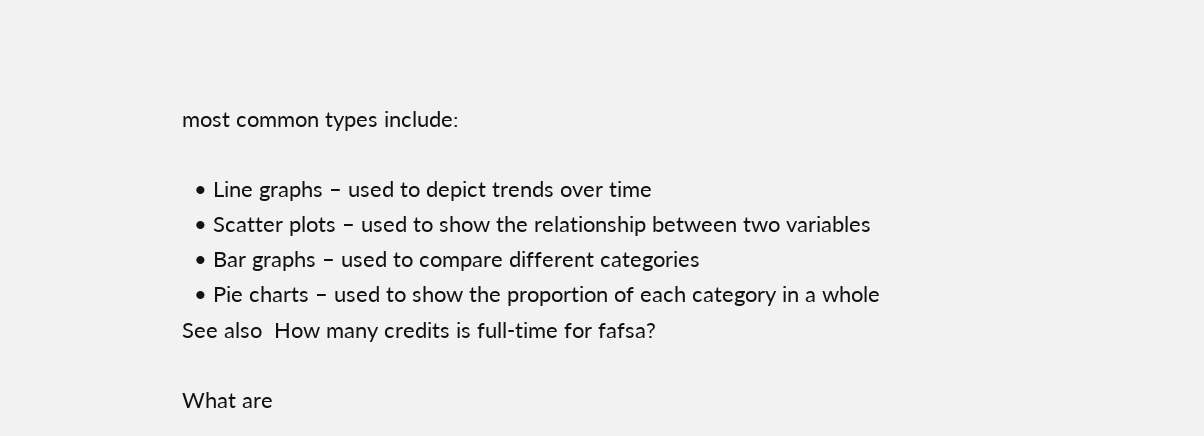most common types include:

  • Line graphs – used to depict trends over time
  • Scatter plots – used to show the relationship between two variables
  • Bar graphs – used to compare different categories
  • Pie charts – used to show the proportion of each category in a whole
See also  How many credits is full-time for fafsa?

What are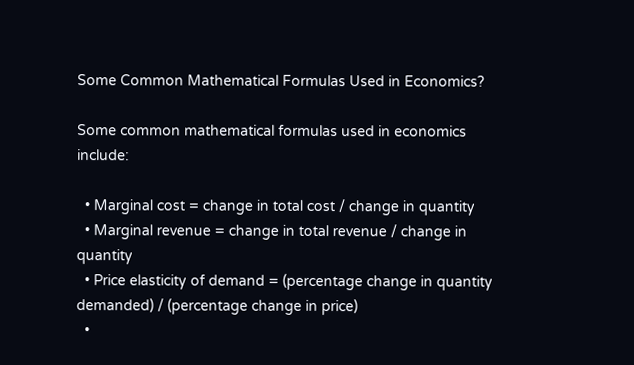Some Common Mathematical Formulas Used in Economics?

Some common mathematical formulas used in economics include:

  • Marginal cost = change in total cost / change in quantity
  • Marginal revenue = change in total revenue / change in quantity
  • Price elasticity of demand = (percentage change in quantity demanded) / (percentage change in price)
  •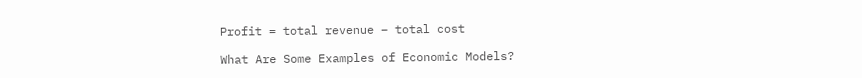Profit = total revenue – total cost

What Are Some Examples of Economic Models?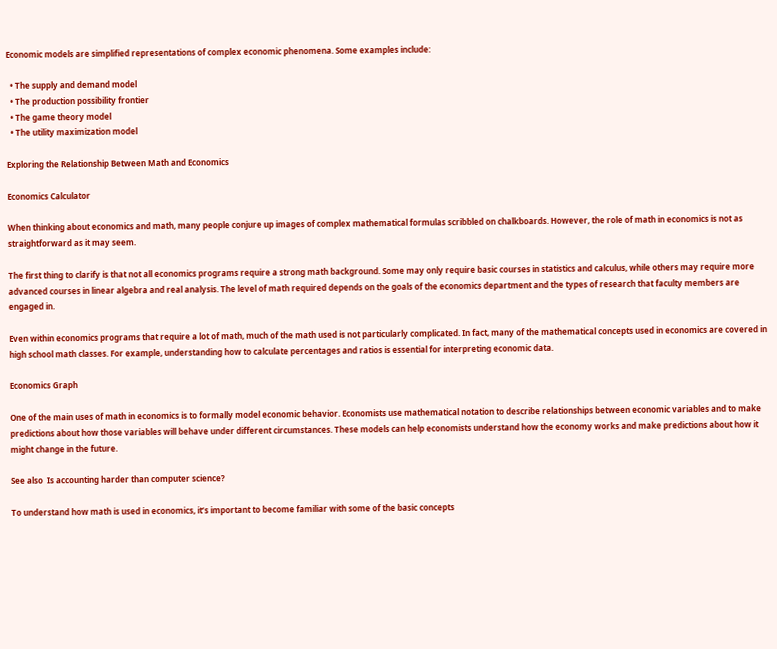Economic models are simplified representations of complex economic phenomena. Some examples include:

  • The supply and demand model
  • The production possibility frontier
  • The game theory model
  • The utility maximization model

Exploring the Relationship Between Math and Economics

Economics Calculator

When thinking about economics and math, many people conjure up images of complex mathematical formulas scribbled on chalkboards. However, the role of math in economics is not as straightforward as it may seem.

The first thing to clarify is that not all economics programs require a strong math background. Some may only require basic courses in statistics and calculus, while others may require more advanced courses in linear algebra and real analysis. The level of math required depends on the goals of the economics department and the types of research that faculty members are engaged in.

Even within economics programs that require a lot of math, much of the math used is not particularly complicated. In fact, many of the mathematical concepts used in economics are covered in high school math classes. For example, understanding how to calculate percentages and ratios is essential for interpreting economic data.

Economics Graph

One of the main uses of math in economics is to formally model economic behavior. Economists use mathematical notation to describe relationships between economic variables and to make predictions about how those variables will behave under different circumstances. These models can help economists understand how the economy works and make predictions about how it might change in the future.

See also  Is accounting harder than computer science?

To understand how math is used in economics, it’s important to become familiar with some of the basic concepts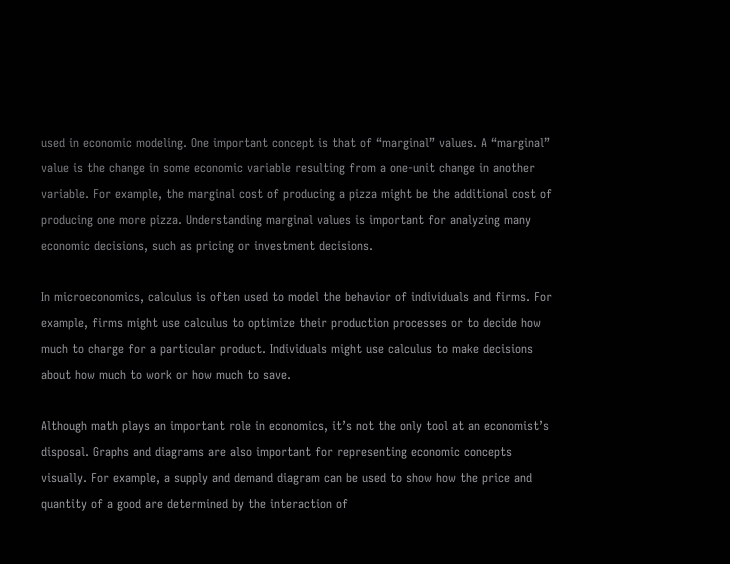used in economic modeling. One important concept is that of “marginal” values. A “marginal” value is the change in some economic variable resulting from a one-unit change in another variable. For example, the marginal cost of producing a pizza might be the additional cost of producing one more pizza. Understanding marginal values is important for analyzing many economic decisions, such as pricing or investment decisions.

In microeconomics, calculus is often used to model the behavior of individuals and firms. For example, firms might use calculus to optimize their production processes or to decide how much to charge for a particular product. Individuals might use calculus to make decisions about how much to work or how much to save.

Although math plays an important role in economics, it’s not the only tool at an economist’s disposal. Graphs and diagrams are also important for representing economic concepts visually. For example, a supply and demand diagram can be used to show how the price and quantity of a good are determined by the interaction of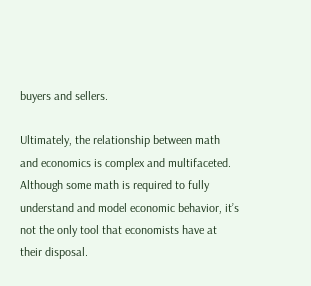buyers and sellers.

Ultimately, the relationship between math and economics is complex and multifaceted. Although some math is required to fully understand and model economic behavior, it’s not the only tool that economists have at their disposal.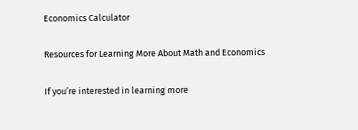Economics Calculator

Resources for Learning More About Math and Economics

If you’re interested in learning more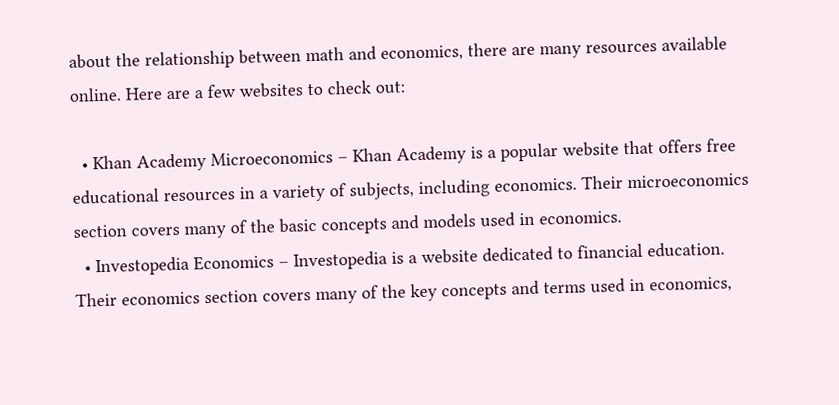about the relationship between math and economics, there are many resources available online. Here are a few websites to check out:

  • Khan Academy Microeconomics – Khan Academy is a popular website that offers free educational resources in a variety of subjects, including economics. Their microeconomics section covers many of the basic concepts and models used in economics.
  • Investopedia Economics – Investopedia is a website dedicated to financial education. Their economics section covers many of the key concepts and terms used in economics,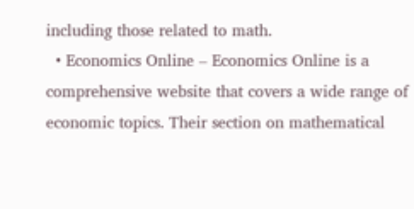including those related to math.
  • Economics Online – Economics Online is a comprehensive website that covers a wide range of economic topics. Their section on mathematical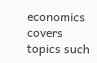economics covers topics such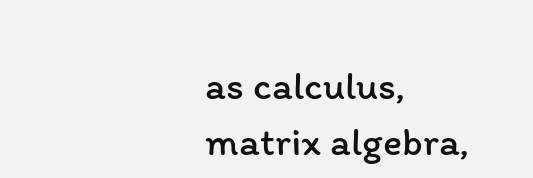as calculus, matrix algebra,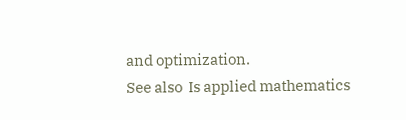and optimization.
See also  Is applied mathematics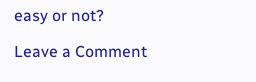easy or not?

Leave a Comment